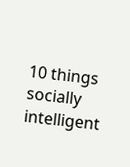10 things socially intelligent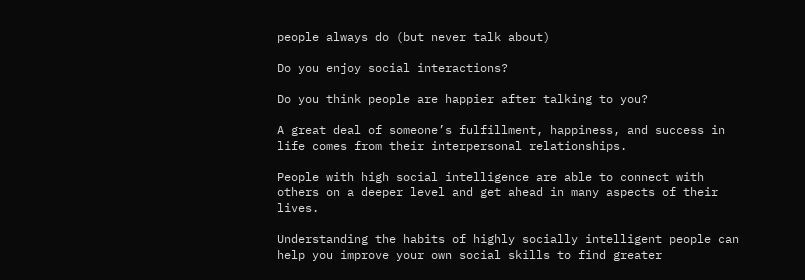people always do (but never talk about)

Do you enjoy social interactions?

Do you think people are happier after talking to you?

A great deal of someone’s fulfillment, happiness, and success in life comes from their interpersonal relationships.

People with high social intelligence are able to connect with others on a deeper level and get ahead in many aspects of their lives.

Understanding the habits of highly socially intelligent people can help you improve your own social skills to find greater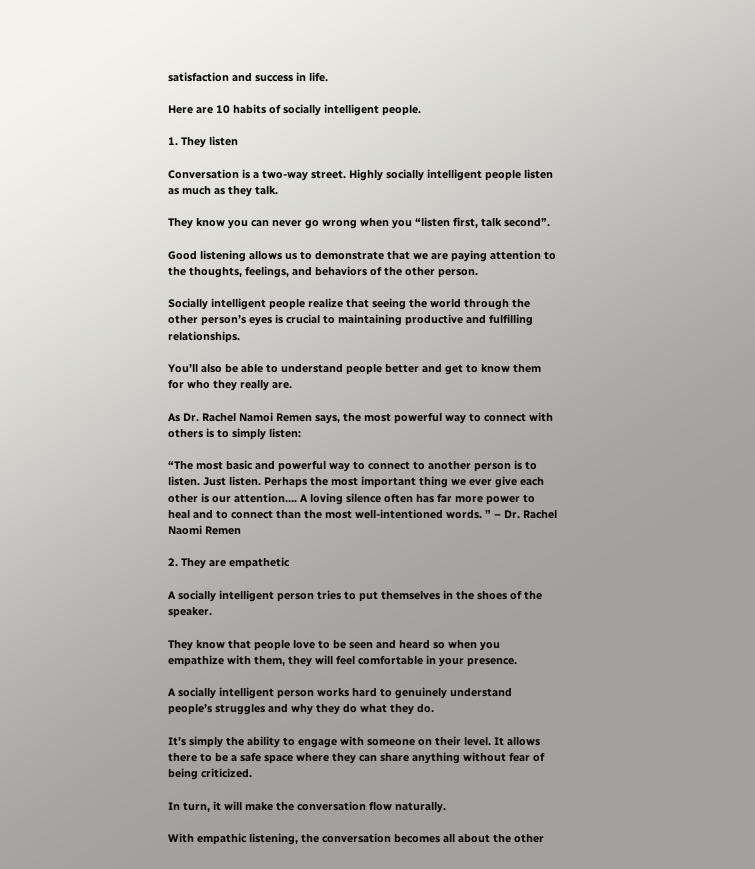satisfaction and success in life.

Here are 10 habits of socially intelligent people.

1. They listen

Conversation is a two-way street. Highly socially intelligent people listen as much as they talk.

They know you can never go wrong when you “listen first, talk second”.

Good listening allows us to demonstrate that we are paying attention to the thoughts, feelings, and behaviors of the other person.

Socially intelligent people realize that seeing the world through the other person’s eyes is crucial to maintaining productive and fulfilling relationships.

You’ll also be able to understand people better and get to know them for who they really are.

As Dr. Rachel Namoi Remen says, the most powerful way to connect with others is to simply listen:

“The most basic and powerful way to connect to another person is to listen. Just listen. Perhaps the most important thing we ever give each other is our attention…. A loving silence often has far more power to heal and to connect than the most well-intentioned words. ” – Dr. Rachel Naomi Remen

2. They are empathetic

A socially intelligent person tries to put themselves in the shoes of the speaker.

They know that people love to be seen and heard so when you empathize with them, they will feel comfortable in your presence.

A socially intelligent person works hard to genuinely understand people’s struggles and why they do what they do.

It’s simply the ability to engage with someone on their level. It allows there to be a safe space where they can share anything without fear of being criticized.

In turn, it will make the conversation flow naturally.

With empathic listening, the conversation becomes all about the other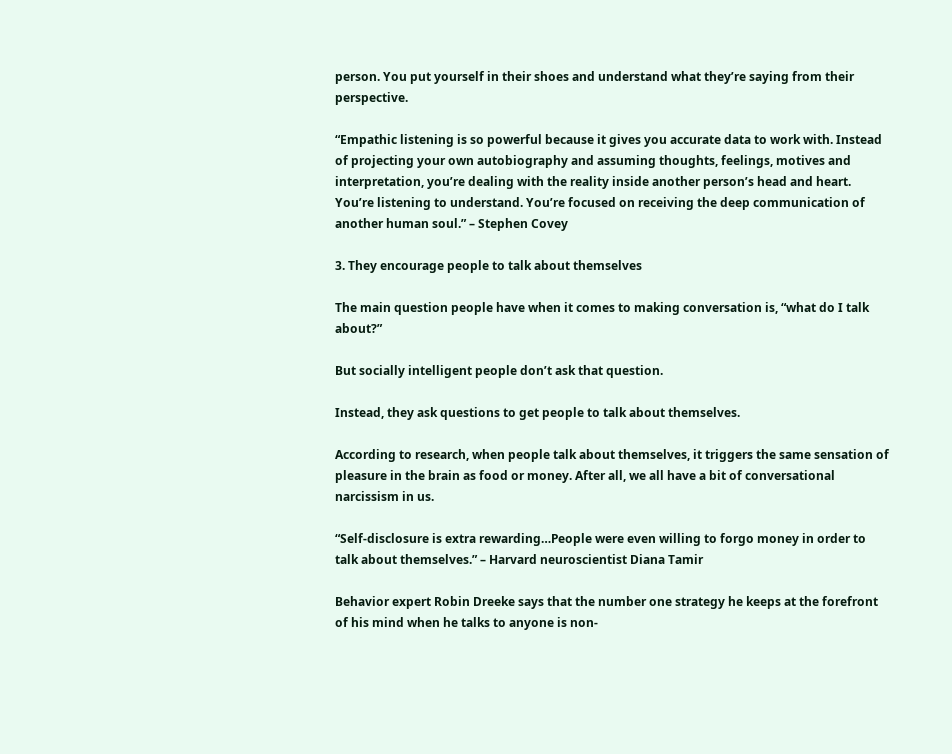person. You put yourself in their shoes and understand what they’re saying from their perspective.

“Empathic listening is so powerful because it gives you accurate data to work with. Instead of projecting your own autobiography and assuming thoughts, feelings, motives and interpretation, you’re dealing with the reality inside another person’s head and heart. You’re listening to understand. You’re focused on receiving the deep communication of another human soul.” – Stephen Covey

3. They encourage people to talk about themselves

The main question people have when it comes to making conversation is, “what do I talk about?”

But socially intelligent people don’t ask that question.

Instead, they ask questions to get people to talk about themselves.

According to research, when people talk about themselves, it triggers the same sensation of pleasure in the brain as food or money. After all, we all have a bit of conversational narcissism in us.

“Self-disclosure is extra rewarding…People were even willing to forgo money in order to talk about themselves.” – Harvard neuroscientist Diana Tamir

Behavior expert Robin Dreeke says that the number one strategy he keeps at the forefront of his mind when he talks to anyone is non-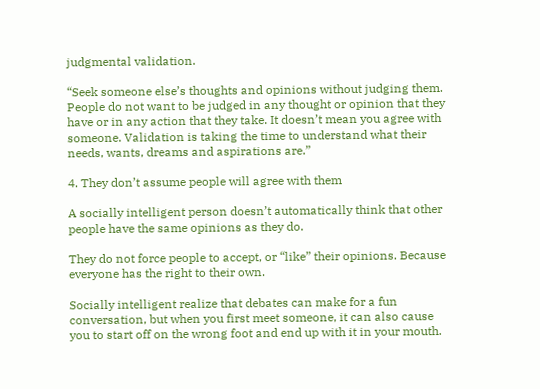judgmental validation.

“Seek someone else’s thoughts and opinions without judging them. People do not want to be judged in any thought or opinion that they have or in any action that they take. It doesn’t mean you agree with someone. Validation is taking the time to understand what their needs, wants, dreams and aspirations are.”

4. They don’t assume people will agree with them

A socially intelligent person doesn’t automatically think that other people have the same opinions as they do.

They do not force people to accept, or “like” their opinions. Because everyone has the right to their own.

Socially intelligent realize that debates can make for a fun conversation, but when you first meet someone, it can also cause you to start off on the wrong foot and end up with it in your mouth.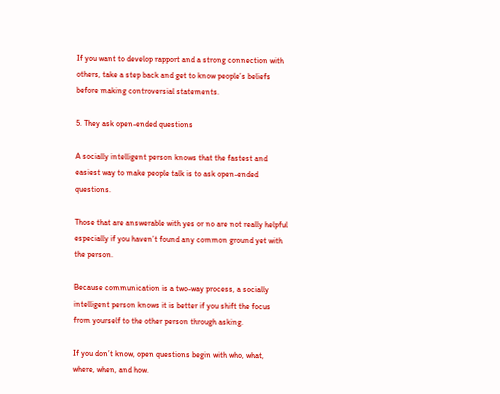If you want to develop rapport and a strong connection with others, take a step back and get to know people’s beliefs before making controversial statements.

5. They ask open-ended questions

A socially intelligent person knows that the fastest and easiest way to make people talk is to ask open-ended questions.

Those that are answerable with yes or no are not really helpful especially if you haven’t found any common ground yet with the person.

Because communication is a two-way process, a socially intelligent person knows it is better if you shift the focus from yourself to the other person through asking.

If you don’t know, open questions begin with who, what, where, when, and how.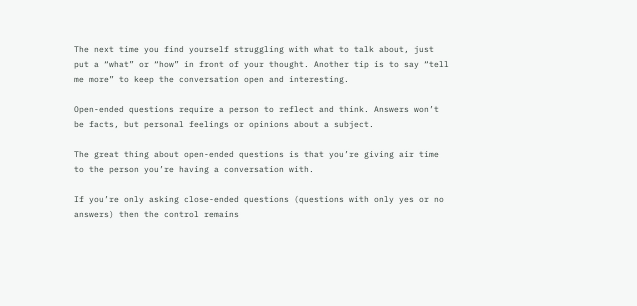The next time you find yourself struggling with what to talk about, just put a “what” or “how” in front of your thought. Another tip is to say “tell me more” to keep the conversation open and interesting.

Open-ended questions require a person to reflect and think. Answers won’t be facts, but personal feelings or opinions about a subject.

The great thing about open-ended questions is that you’re giving air time to the person you’re having a conversation with.

If you’re only asking close-ended questions (questions with only yes or no answers) then the control remains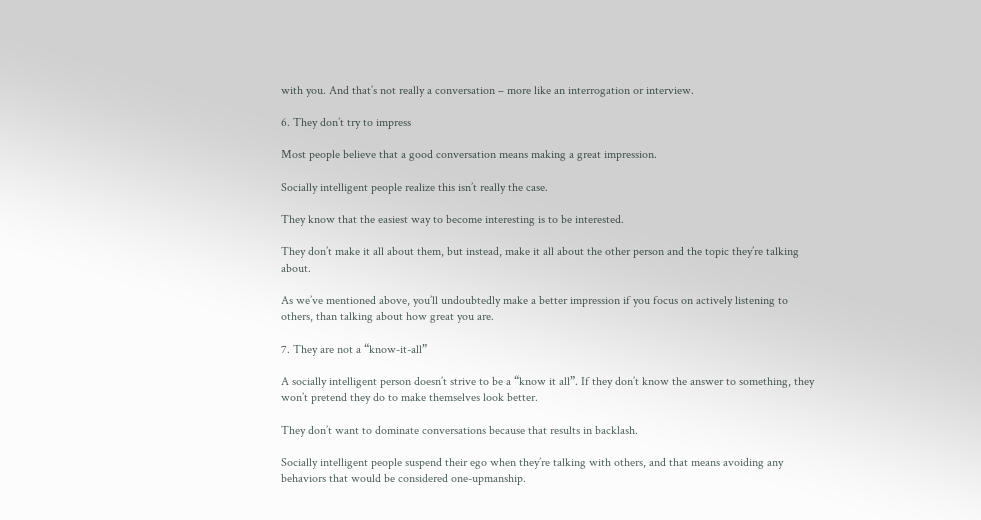with you. And that’s not really a conversation – more like an interrogation or interview.

6. They don’t try to impress

Most people believe that a good conversation means making a great impression.

Socially intelligent people realize this isn’t really the case.

They know that the easiest way to become interesting is to be interested.

They don’t make it all about them, but instead, make it all about the other person and the topic they’re talking about.

As we’ve mentioned above, you’ll undoubtedly make a better impression if you focus on actively listening to others, than talking about how great you are.

7. They are not a “know-it-all”

A socially intelligent person doesn’t strive to be a “know it all”. If they don’t know the answer to something, they won’t pretend they do to make themselves look better.

They don’t want to dominate conversations because that results in backlash.

Socially intelligent people suspend their ego when they’re talking with others, and that means avoiding any behaviors that would be considered one-upmanship.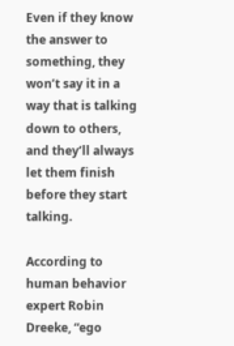Even if they know the answer to something, they won’t say it in a way that is talking down to others, and they’ll always let them finish before they start talking.

According to human behavior expert Robin Dreeke, “ego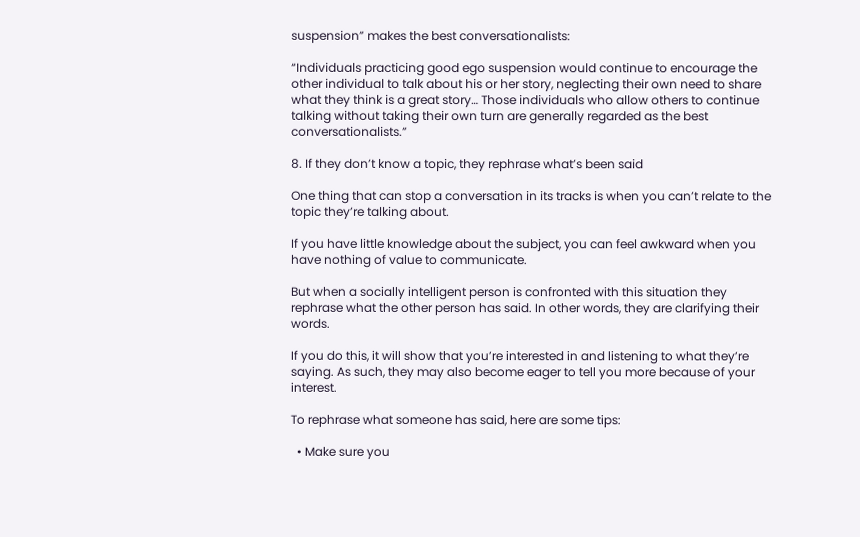suspension” makes the best conversationalists:

“Individuals practicing good ego suspension would continue to encourage the other individual to talk about his or her story, neglecting their own need to share what they think is a great story… Those individuals who allow others to continue talking without taking their own turn are generally regarded as the best conversationalists.”

8. If they don’t know a topic, they rephrase what’s been said

One thing that can stop a conversation in its tracks is when you can’t relate to the topic they’re talking about.

If you have little knowledge about the subject, you can feel awkward when you have nothing of value to communicate.

But when a socially intelligent person is confronted with this situation they rephrase what the other person has said. In other words, they are clarifying their words.

If you do this, it will show that you’re interested in and listening to what they’re saying. As such, they may also become eager to tell you more because of your interest.

To rephrase what someone has said, here are some tips:

  • Make sure you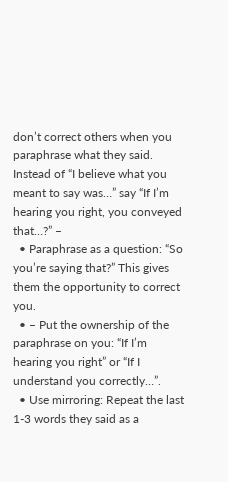don’t correct others when you paraphrase what they said. Instead of “I believe what you meant to say was…” say “If I’m hearing you right, you conveyed that…?” –
  • Paraphrase as a question: “So you’re saying that?” This gives them the opportunity to correct you.
  • – Put the ownership of the paraphrase on you: “If I’m hearing you right” or “If I understand you correctly…”.
  • Use mirroring: Repeat the last 1-3 words they said as a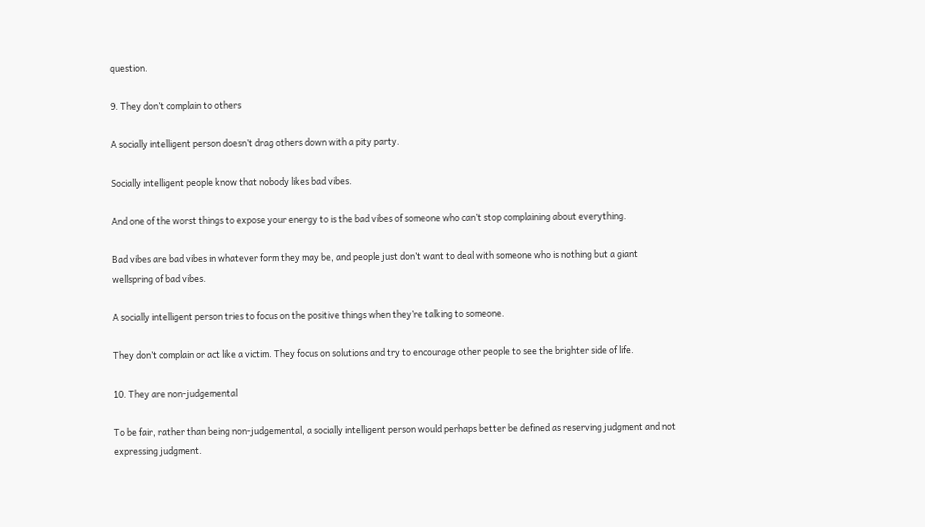question.

9. They don’t complain to others

A socially intelligent person doesn’t drag others down with a pity party.

Socially intelligent people know that nobody likes bad vibes.

And one of the worst things to expose your energy to is the bad vibes of someone who can’t stop complaining about everything.

Bad vibes are bad vibes in whatever form they may be, and people just don’t want to deal with someone who is nothing but a giant wellspring of bad vibes.

A socially intelligent person tries to focus on the positive things when they’re talking to someone.

They don’t complain or act like a victim. They focus on solutions and try to encourage other people to see the brighter side of life.

10. They are non-judgemental

To be fair, rather than being non-judgemental, a socially intelligent person would perhaps better be defined as reserving judgment and not expressing judgment.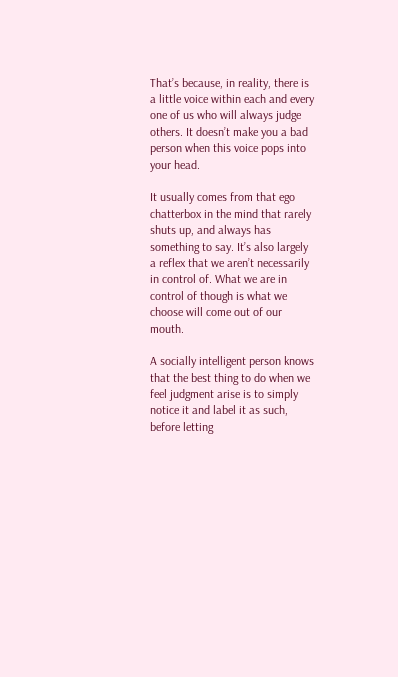That’s because, in reality, there is a little voice within each and every one of us who will always judge others. It doesn’t make you a bad person when this voice pops into your head.

It usually comes from that ego chatterbox in the mind that rarely shuts up, and always has something to say. It’s also largely a reflex that we aren’t necessarily in control of. What we are in control of though is what we choose will come out of our mouth.

A socially intelligent person knows that the best thing to do when we feel judgment arise is to simply notice it and label it as such, before letting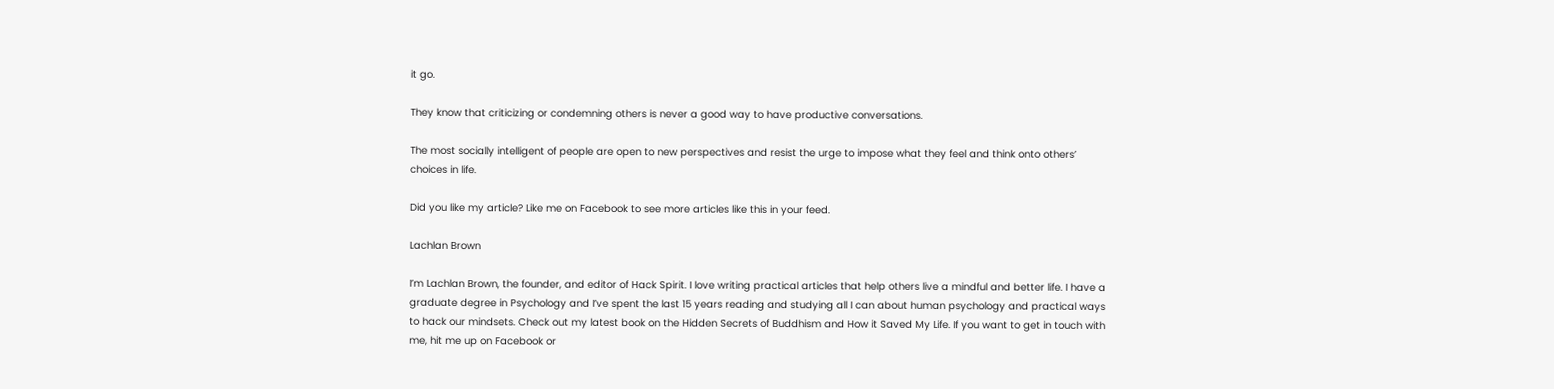it go.

They know that criticizing or condemning others is never a good way to have productive conversations.

The most socially intelligent of people are open to new perspectives and resist the urge to impose what they feel and think onto others’ choices in life.

Did you like my article? Like me on Facebook to see more articles like this in your feed.

Lachlan Brown

I’m Lachlan Brown, the founder, and editor of Hack Spirit. I love writing practical articles that help others live a mindful and better life. I have a graduate degree in Psychology and I’ve spent the last 15 years reading and studying all I can about human psychology and practical ways to hack our mindsets. Check out my latest book on the Hidden Secrets of Buddhism and How it Saved My Life. If you want to get in touch with me, hit me up on Facebook or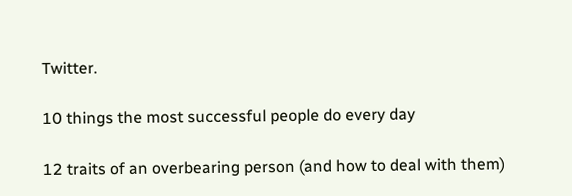Twitter.

10 things the most successful people do every day

12 traits of an overbearing person (and how to deal with them)